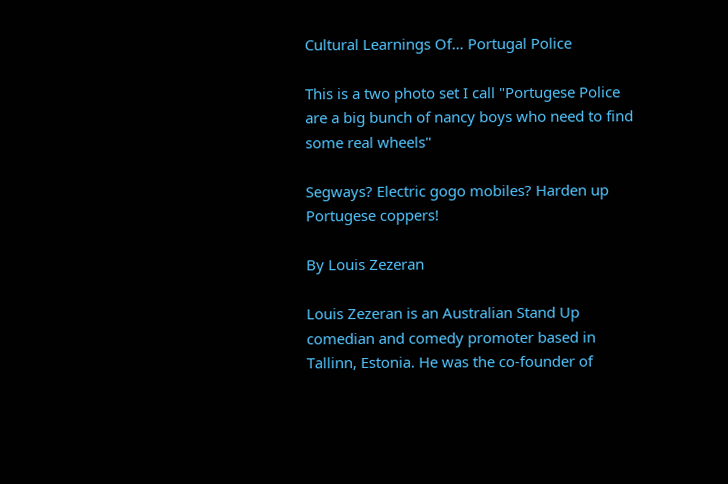Cultural Learnings Of… Portugal Police

This is a two photo set I call "Portugese Police are a big bunch of nancy boys who need to find some real wheels"

Segways? Electric gogo mobiles? Harden up Portugese coppers!

By Louis Zezeran

Louis Zezeran is an Australian Stand Up comedian and comedy promoter based in Tallinn, Estonia. He was the co-founder of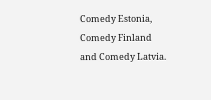Comedy Estonia, Comedy Finland and Comedy Latvia.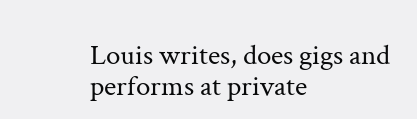Louis writes, does gigs and performs at private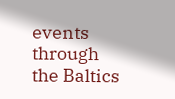events through the Baltics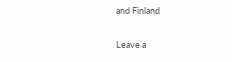and Finland

Leave a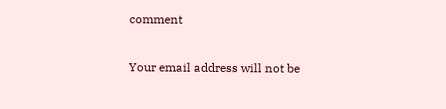comment

Your email address will not be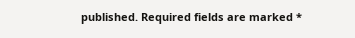published. Required fields are marked *